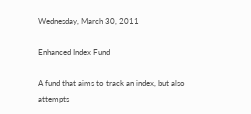Wednesday, March 30, 2011

Enhanced Index Fund

A fund that aims to track an index, but also attempts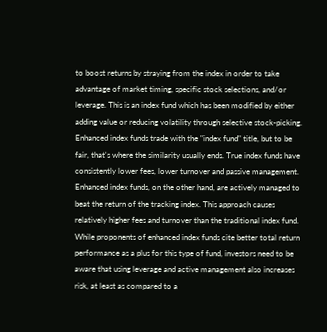to boost returns by straying from the index in order to take advantage of market timing, specific stock selections, and/or leverage. This is an index fund which has been modified by either adding value or reducing volatility through selective stock-picking.
Enhanced index funds trade with the "index fund" title, but to be fair, that's where the similarity usually ends. True index funds have consistently lower fees, lower turnover and passive management. Enhanced index funds, on the other hand, are actively managed to beat the return of the tracking index. This approach causes relatively higher fees and turnover than the traditional index fund. While proponents of enhanced index funds cite better total return performance as a plus for this type of fund, investors need to be aware that using leverage and active management also increases risk, at least as compared to a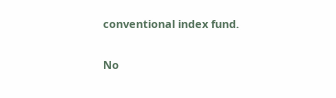conventional index fund.

No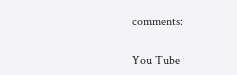comments:


You Tube